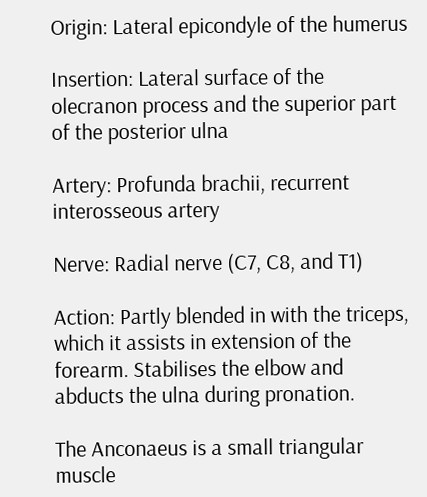Origin: Lateral epicondyle of the humerus

Insertion: Lateral surface of the olecranon process and the superior part of the posterior ulna

Artery: Profunda brachii, recurrent interosseous artery

Nerve: Radial nerve (C7, C8, and T1)

Action: Partly blended in with the triceps, which it assists in extension of the forearm. Stabilises the elbow and abducts the ulna during pronation.

The Anconaeus is a small triangular muscle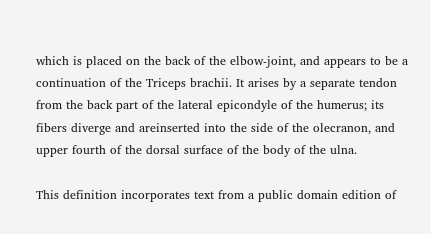which is placed on the back of the elbow-joint, and appears to be a continuation of the Triceps brachii. It arises by a separate tendon from the back part of the lateral epicondyle of the humerus; its fibers diverge and areinserted into the side of the olecranon, and upper fourth of the dorsal surface of the body of the ulna.

This definition incorporates text from a public domain edition of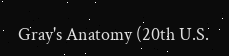Gray's Anatomy (20th U.S.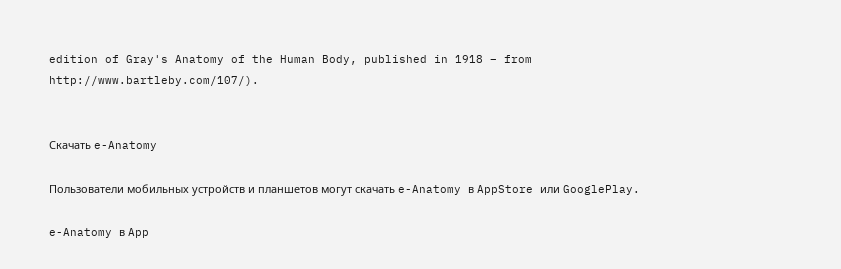edition of Gray's Anatomy of the Human Body, published in 1918 – from http://www.bartleby.com/107/).


Скачать e-Anatomy

Пользователи мобильных устройств и планшетов могут скачать e-Anatomy в AppStore или GooglePlay.

e-Anatomy в App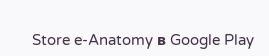Store e-Anatomy в Google Play